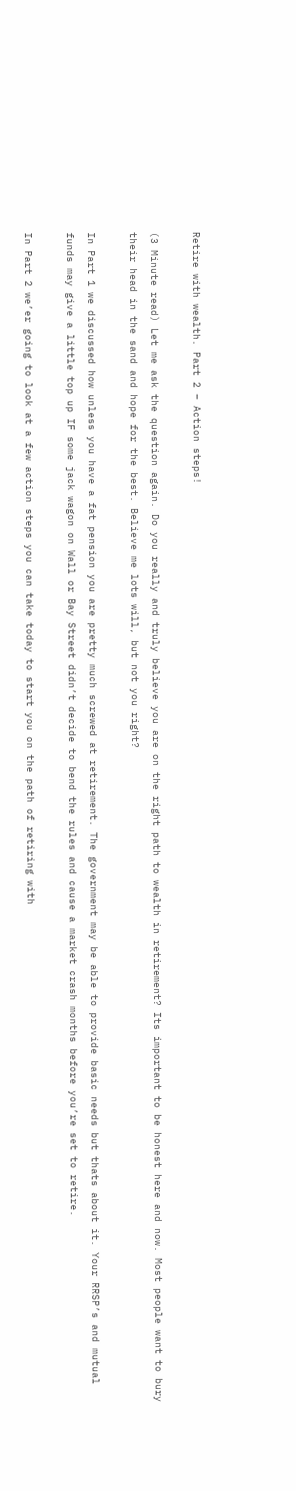Retire with wealth. Part 2 – Action steps!

(3 Minute read) Let me ask the question again. Do you really and truly believe you are on the right path to wealth in retirement? Its important to be honest here and now. Most people want to bury their head in the sand and hope for the best. Believe me lots will, but not you right?

In Part 1 we discussed how unless you have a fat pension you are pretty much screwed at retirement. The government may be able to provide basic needs but thats about it. Your RRSP’s and mutual funds may give a little top up IF some jack wagon on Wall or Bay Street didn’t decide to bend the rules and cause a market crash months before you’re set to retire.

In Part 2 we’er going to look at a few action steps you can take today to start you on the path of retiring with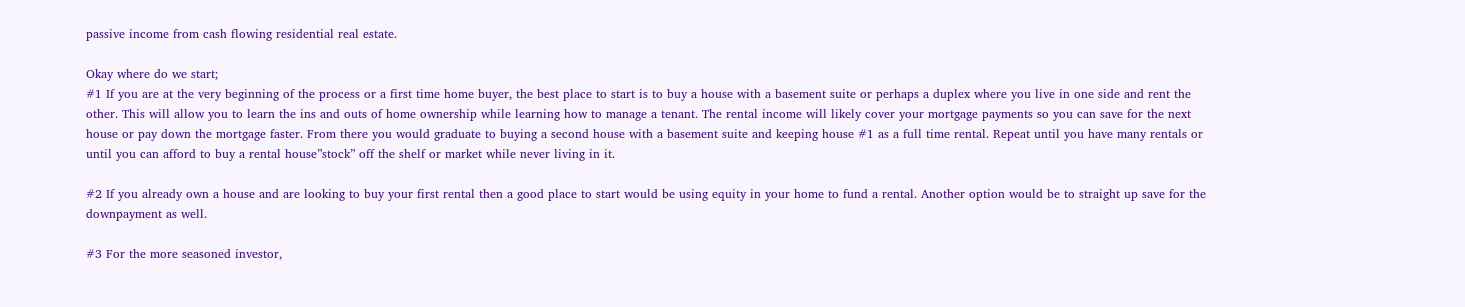passive income from cash flowing residential real estate.

Okay where do we start;
#1 If you are at the very beginning of the process or a first time home buyer, the best place to start is to buy a house with a basement suite or perhaps a duplex where you live in one side and rent the other. This will allow you to learn the ins and outs of home ownership while learning how to manage a tenant. The rental income will likely cover your mortgage payments so you can save for the next house or pay down the mortgage faster. From there you would graduate to buying a second house with a basement suite and keeping house #1 as a full time rental. Repeat until you have many rentals or until you can afford to buy a rental house”stock” off the shelf or market while never living in it.

#2 If you already own a house and are looking to buy your first rental then a good place to start would be using equity in your home to fund a rental. Another option would be to straight up save for the downpayment as well.

#3 For the more seasoned investor,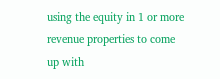using the equity in 1 or more revenue properties to come up with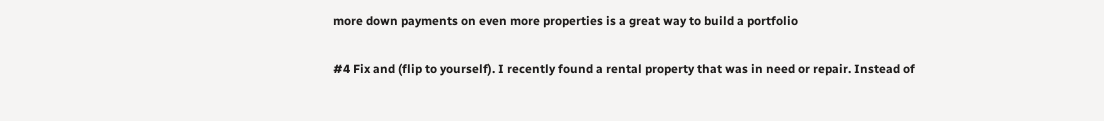more down payments on even more properties is a great way to build a portfolio

#4 Fix and (flip to yourself). I recently found a rental property that was in need or repair. Instead of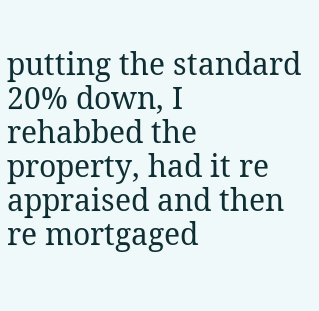putting the standard 20% down, I rehabbed the property, had it re appraised and then re mortgaged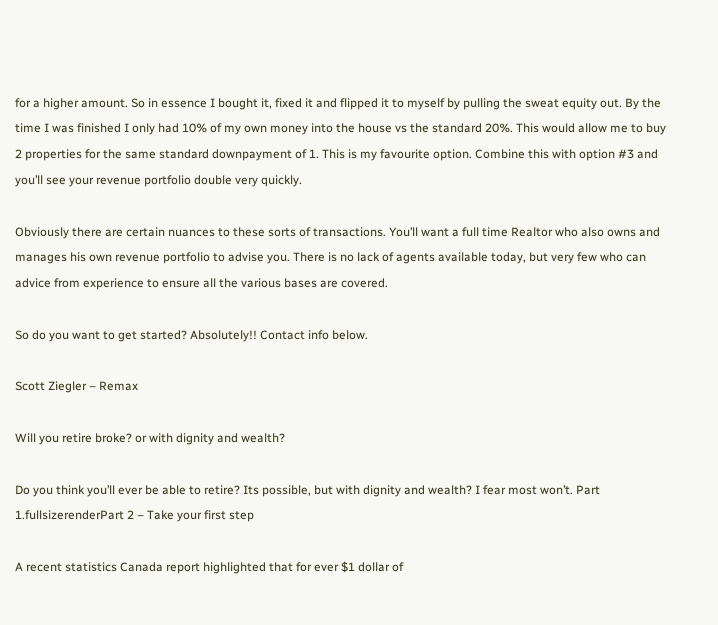for a higher amount. So in essence I bought it, fixed it and flipped it to myself by pulling the sweat equity out. By the time I was finished I only had 10% of my own money into the house vs the standard 20%. This would allow me to buy 2 properties for the same standard downpayment of 1. This is my favourite option. Combine this with option #3 and you’ll see your revenue portfolio double very quickly.

Obviously there are certain nuances to these sorts of transactions. You’ll want a full time Realtor who also owns and manages his own revenue portfolio to advise you. There is no lack of agents available today, but very few who can advice from experience to ensure all the various bases are covered.

So do you want to get started? Absolutely!! Contact info below.

Scott Ziegler – Remax

Will you retire broke? or with dignity and wealth?

Do you think you’ll ever be able to retire? Its possible, but with dignity and wealth? I fear most won’t. Part 1.fullsizerenderPart 2 – Take your first step

A recent statistics Canada report highlighted that for ever $1 dollar of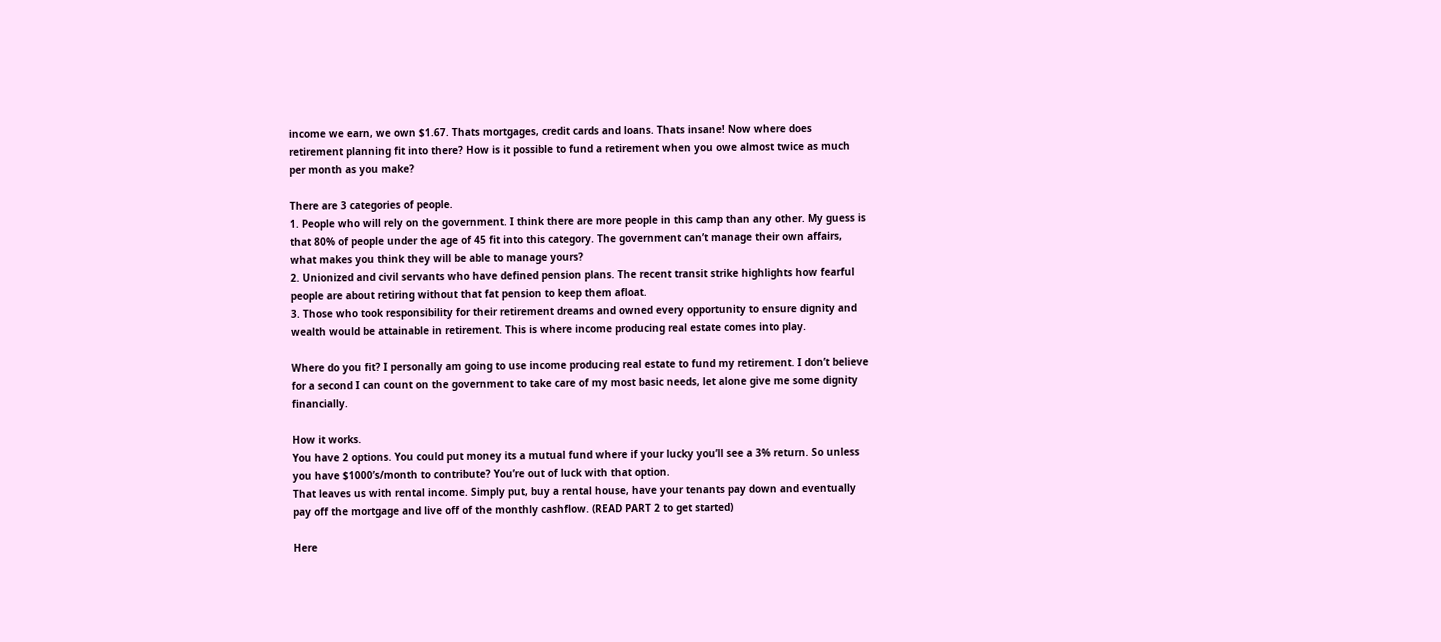income we earn, we own $1.67. Thats mortgages, credit cards and loans. Thats insane! Now where does retirement planning fit into there? How is it possible to fund a retirement when you owe almost twice as much per month as you make?

There are 3 categories of people.
1. People who will rely on the government. I think there are more people in this camp than any other. My guess is that 80% of people under the age of 45 fit into this category. The government can’t manage their own affairs, what makes you think they will be able to manage yours?
2. Unionized and civil servants who have defined pension plans. The recent transit strike highlights how fearful people are about retiring without that fat pension to keep them afloat.
3. Those who took responsibility for their retirement dreams and owned every opportunity to ensure dignity and wealth would be attainable in retirement. This is where income producing real estate comes into play.

Where do you fit? I personally am going to use income producing real estate to fund my retirement. I don’t believe for a second I can count on the government to take care of my most basic needs, let alone give me some dignity financially.

How it works.
You have 2 options. You could put money its a mutual fund where if your lucky you’ll see a 3% return. So unless you have $1000’s/month to contribute? You’re out of luck with that option.
That leaves us with rental income. Simply put, buy a rental house, have your tenants pay down and eventually pay off the mortgage and live off of the monthly cashflow. (READ PART 2 to get started)

Here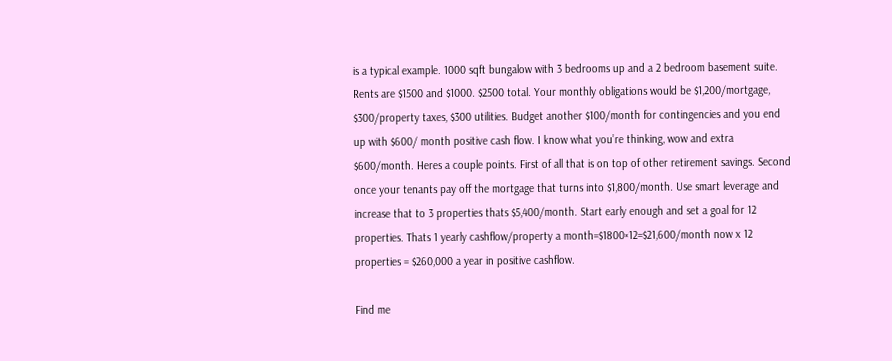is a typical example. 1000 sqft bungalow with 3 bedrooms up and a 2 bedroom basement suite. Rents are $1500 and $1000. $2500 total. Your monthly obligations would be $1,200/mortgage, $300/property taxes, $300 utilities. Budget another $100/month for contingencies and you end up with $600/ month positive cash flow. I know what you’re thinking, wow and extra $600/month. Heres a couple points. First of all that is on top of other retirement savings. Second once your tenants pay off the mortgage that turns into $1,800/month. Use smart leverage and increase that to 3 properties thats $5,400/month. Start early enough and set a goal for 12 properties. Thats 1 yearly cashflow/property a month=$1800×12=$21,600/month now x 12 properties = $260,000 a year in positive cashflow.

Find me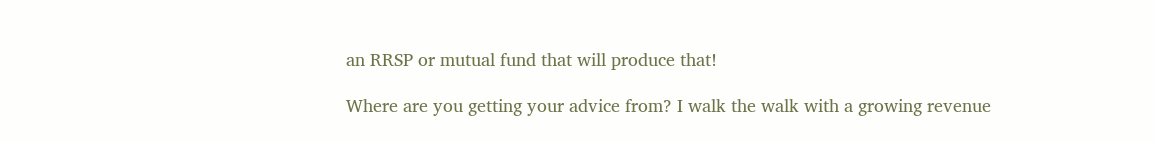an RRSP or mutual fund that will produce that!

Where are you getting your advice from? I walk the walk with a growing revenue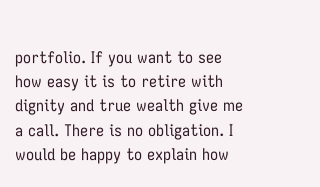portfolio. If you want to see how easy it is to retire with dignity and true wealth give me a call. There is no obligation. I would be happy to explain how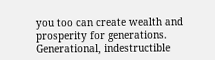you too can create wealth and prosperity for generations. Generational, indestructible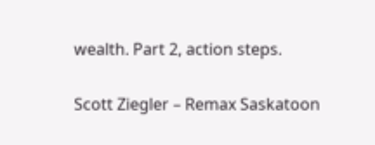wealth. Part 2, action steps.

Scott Ziegler – Remax Saskatoon